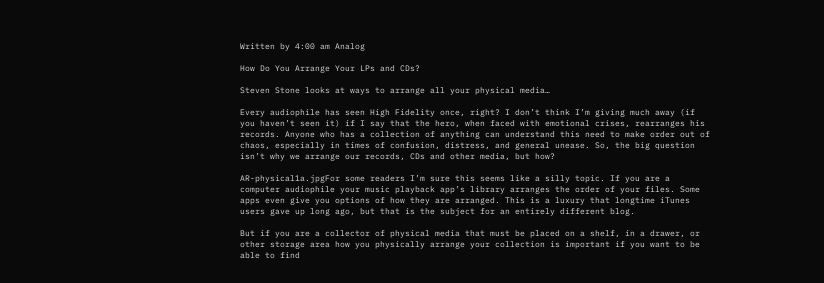Written by 4:00 am Analog

How Do You Arrange Your LPs and CDs?

Steven Stone looks at ways to arrange all your physical media…

Every audiophile has seen High Fidelity once, right? I don’t think I’m giving much away (if you haven’t seen it) if I say that the hero, when faced with emotional crises, rearranges his records. Anyone who has a collection of anything can understand this need to make order out of chaos, especially in times of confusion, distress, and general unease. So, the big question isn’t why we arrange our records, CDs and other media, but how?

AR-physical1a.jpgFor some readers I’m sure this seems like a silly topic. If you are a computer audiophile your music playback app’s library arranges the order of your files. Some apps even give you options of how they are arranged. This is a luxury that longtime iTunes users gave up long ago, but that is the subject for an entirely different blog.

But if you are a collector of physical media that must be placed on a shelf, in a drawer, or other storage area how you physically arrange your collection is important if you want to be able to find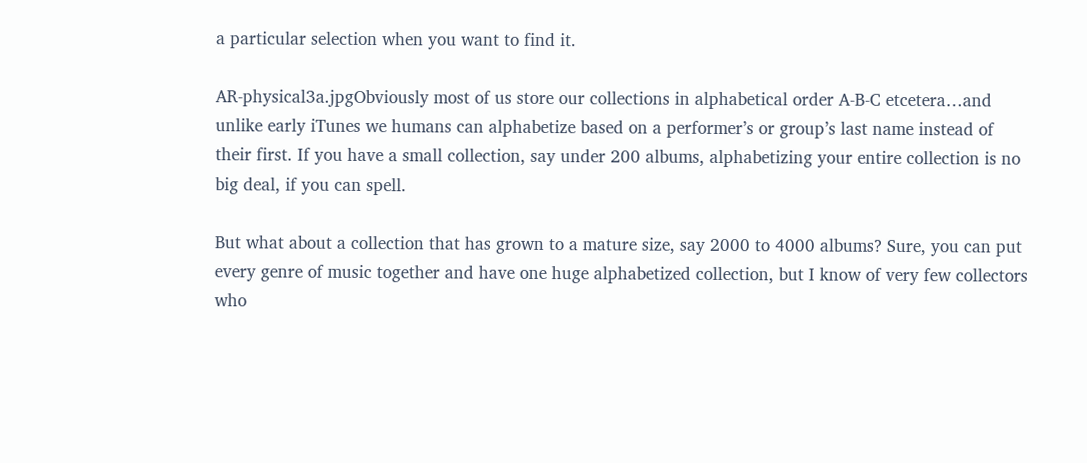a particular selection when you want to find it.

AR-physical3a.jpgObviously most of us store our collections in alphabetical order A-B-C etcetera…and unlike early iTunes we humans can alphabetize based on a performer’s or group’s last name instead of their first. If you have a small collection, say under 200 albums, alphabetizing your entire collection is no big deal, if you can spell.

But what about a collection that has grown to a mature size, say 2000 to 4000 albums? Sure, you can put every genre of music together and have one huge alphabetized collection, but I know of very few collectors who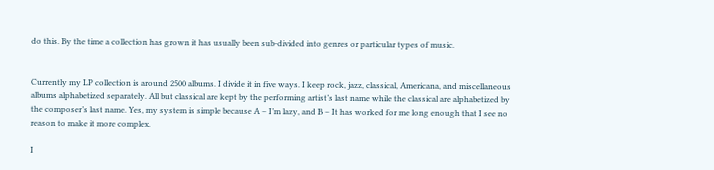do this. By the time a collection has grown it has usually been sub-divided into genres or particular types of music.


Currently my LP collection is around 2500 albums. I divide it in five ways. I keep rock, jazz, classical, Americana, and miscellaneous albums alphabetized separately. All but classical are kept by the performing artist’s last name while the classical are alphabetized by the composer’s last name. Yes, my system is simple because A – I’m lazy, and B – It has worked for me long enough that I see no reason to make it more complex.

I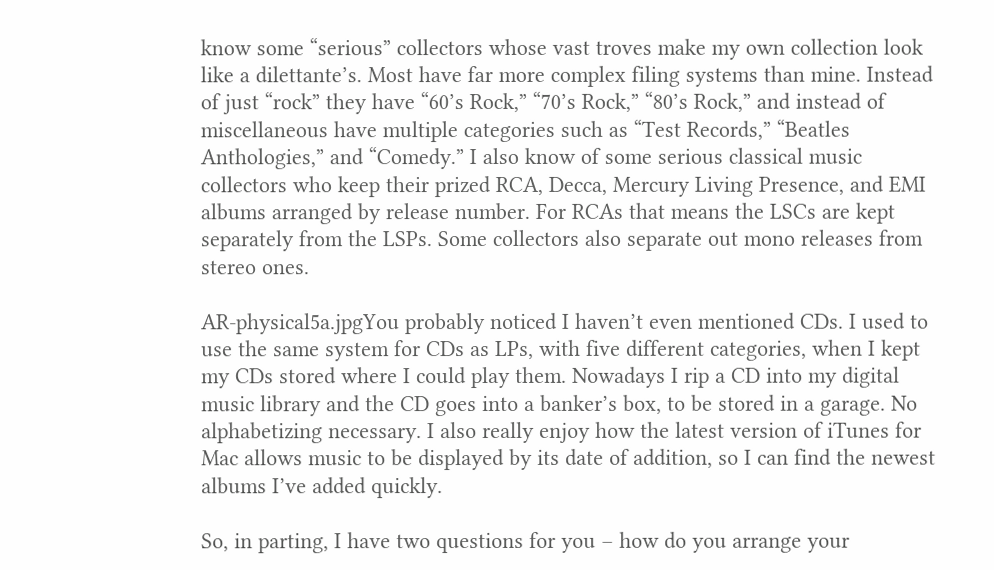know some “serious” collectors whose vast troves make my own collection look like a dilettante’s. Most have far more complex filing systems than mine. Instead of just “rock” they have “60’s Rock,” “70’s Rock,” “80’s Rock,” and instead of miscellaneous have multiple categories such as “Test Records,” “Beatles Anthologies,” and “Comedy.” I also know of some serious classical music collectors who keep their prized RCA, Decca, Mercury Living Presence, and EMI albums arranged by release number. For RCAs that means the LSCs are kept separately from the LSPs. Some collectors also separate out mono releases from stereo ones.

AR-physical5a.jpgYou probably noticed I haven’t even mentioned CDs. I used to use the same system for CDs as LPs, with five different categories, when I kept my CDs stored where I could play them. Nowadays I rip a CD into my digital music library and the CD goes into a banker’s box, to be stored in a garage. No alphabetizing necessary. I also really enjoy how the latest version of iTunes for Mac allows music to be displayed by its date of addition, so I can find the newest albums I’ve added quickly.

So, in parting, I have two questions for you – how do you arrange your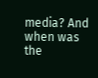media? And when was the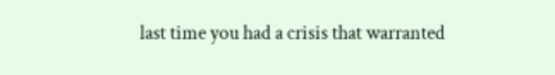last time you had a crisis that warranted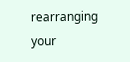rearranging your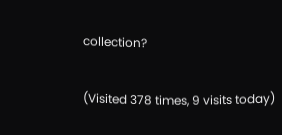collection?

(Visited 378 times, 9 visits today)